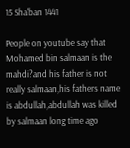15 Sha'ban 1441

People on youtube say that Mohamed bin salmaan is the mahdi?and his father is not really salmaan,his fathers name is abdullah,abdullah was killed by salmaan long time ago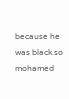because he was black.so mohamed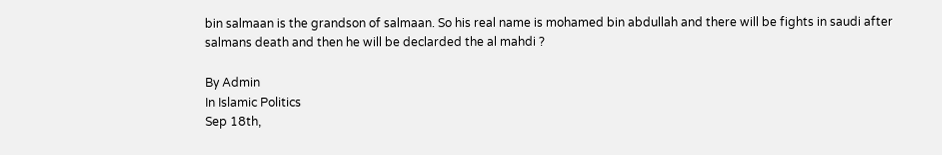bin salmaan is the grandson of salmaan. So his real name is mohamed bin abdullah and there will be fights in saudi after salmans death and then he will be declarded the al mahdi ?

By Admin
In Islamic Politics
Sep 18th,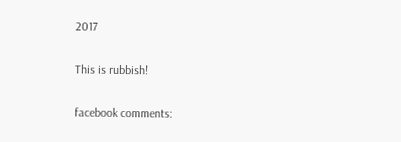2017

This is rubbish!

facebook comments: